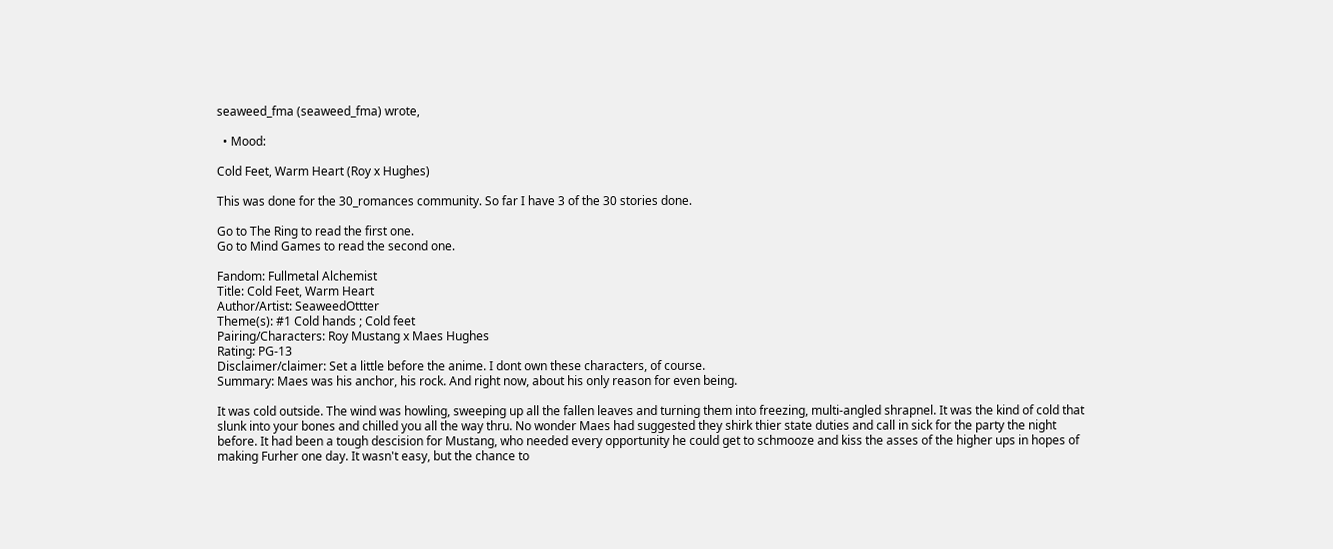seaweed_fma (seaweed_fma) wrote,

  • Mood:

Cold Feet, Warm Heart (Roy x Hughes)

This was done for the 30_romances community. So far I have 3 of the 30 stories done.

Go to The Ring to read the first one.
Go to Mind Games to read the second one.

Fandom: Fullmetal Alchemist
Title: Cold Feet, Warm Heart
Author/Artist: SeaweedOttter
Theme(s): #1 Cold hands ; Cold feet
Pairing/Characters: Roy Mustang x Maes Hughes
Rating: PG-13
Disclaimer/claimer: Set a little before the anime. I dont own these characters, of course.
Summary: Maes was his anchor, his rock. And right now, about his only reason for even being.

It was cold outside. The wind was howling, sweeping up all the fallen leaves and turning them into freezing, multi-angled shrapnel. It was the kind of cold that slunk into your bones and chilled you all the way thru. No wonder Maes had suggested they shirk thier state duties and call in sick for the party the night before. It had been a tough descision for Mustang, who needed every opportunity he could get to schmooze and kiss the asses of the higher ups in hopes of making Furher one day. It wasn't easy, but the chance to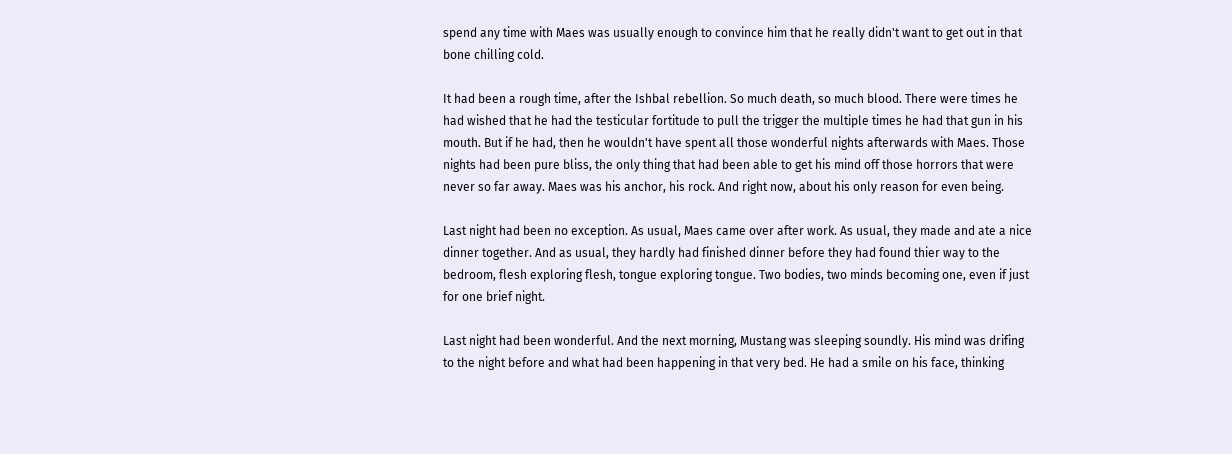spend any time with Maes was usually enough to convince him that he really didn't want to get out in that bone chilling cold.

It had been a rough time, after the Ishbal rebellion. So much death, so much blood. There were times he had wished that he had the testicular fortitude to pull the trigger the multiple times he had that gun in his mouth. But if he had, then he wouldn't have spent all those wonderful nights afterwards with Maes. Those nights had been pure bliss, the only thing that had been able to get his mind off those horrors that were never so far away. Maes was his anchor, his rock. And right now, about his only reason for even being.

Last night had been no exception. As usual, Maes came over after work. As usual, they made and ate a nice dinner together. And as usual, they hardly had finished dinner before they had found thier way to the bedroom, flesh exploring flesh, tongue exploring tongue. Two bodies, two minds becoming one, even if just for one brief night.

Last night had been wonderful. And the next morning, Mustang was sleeping soundly. His mind was drifing to the night before and what had been happening in that very bed. He had a smile on his face, thinking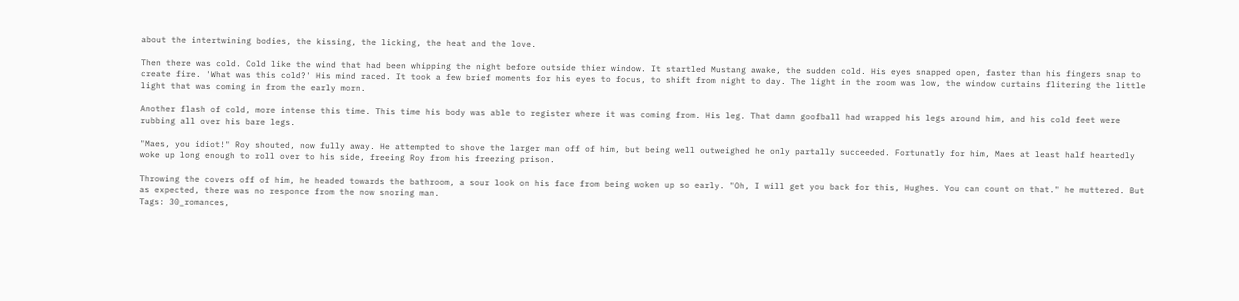about the intertwining bodies, the kissing, the licking, the heat and the love.

Then there was cold. Cold like the wind that had been whipping the night before outside thier window. It startled Mustang awake, the sudden cold. His eyes snapped open, faster than his fingers snap to create fire. 'What was this cold?' His mind raced. It took a few brief moments for his eyes to focus, to shift from night to day. The light in the room was low, the window curtains flitering the little light that was coming in from the early morn.

Another flash of cold, more intense this time. This time his body was able to register where it was coming from. His leg. That damn goofball had wrapped his legs around him, and his cold feet were rubbing all over his bare legs.

"Maes, you idiot!" Roy shouted, now fully away. He attempted to shove the larger man off of him, but being well outweighed he only partally succeeded. Fortunatly for him, Maes at least half heartedly woke up long enough to roll over to his side, freeing Roy from his freezing prison.

Throwing the covers off of him, he headed towards the bathroom, a sour look on his face from being woken up so early. "Oh, I will get you back for this, Hughes. You can count on that." he muttered. But as expected, there was no responce from the now snoring man.
Tags: 30_romances,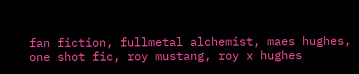fan fiction, fullmetal alchemist, maes hughes, one shot fic, roy mustang, roy x hughes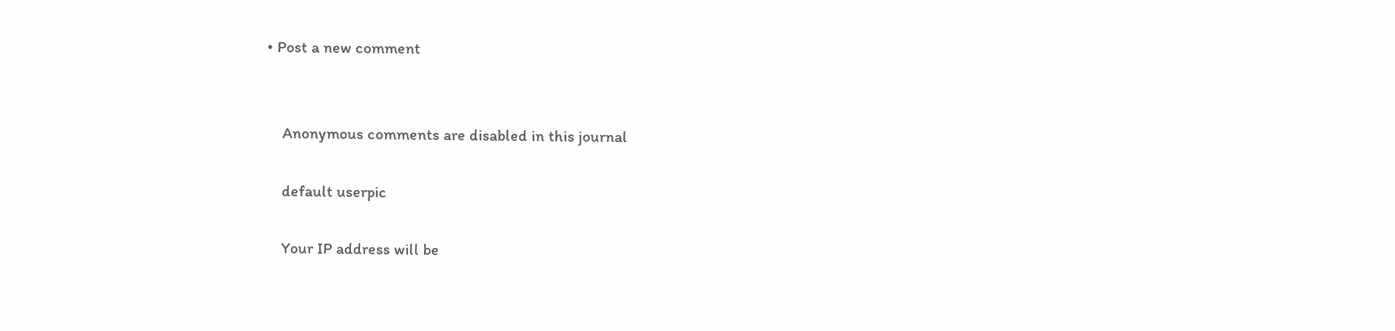• Post a new comment


    Anonymous comments are disabled in this journal

    default userpic

    Your IP address will be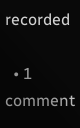recorded

  • 1 comment